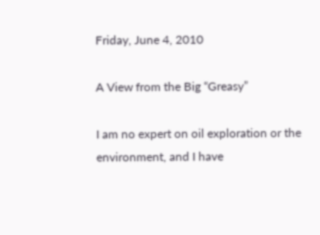Friday, June 4, 2010

A View from the Big “Greasy”

I am no expert on oil exploration or the environment, and I have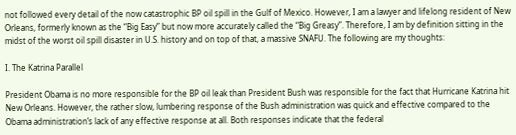not followed every detail of the now catastrophic BP oil spill in the Gulf of Mexico. However, I am a lawyer and lifelong resident of New Orleans, formerly known as the “Big Easy” but now more accurately called the “Big Greasy”. Therefore, I am by definition sitting in the midst of the worst oil spill disaster in U.S. history and on top of that, a massive SNAFU. The following are my thoughts:

I. The Katrina Parallel

President Obama is no more responsible for the BP oil leak than President Bush was responsible for the fact that Hurricane Katrina hit New Orleans. However, the rather slow, lumbering response of the Bush administration was quick and effective compared to the Obama administration’s lack of any effective response at all. Both responses indicate that the federal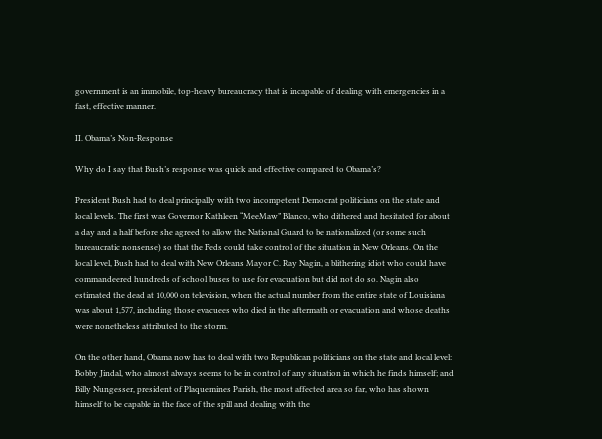government is an immobile, top-heavy bureaucracy that is incapable of dealing with emergencies in a fast, effective manner.

II. Obama’s Non-Response

Why do I say that Bush’s response was quick and effective compared to Obama’s?

President Bush had to deal principally with two incompetent Democrat politicians on the state and local levels. The first was Governor Kathleen “MeeMaw” Blanco, who dithered and hesitated for about a day and a half before she agreed to allow the National Guard to be nationalized (or some such bureaucratic nonsense) so that the Feds could take control of the situation in New Orleans. On the local level, Bush had to deal with New Orleans Mayor C. Ray Nagin, a blithering idiot who could have commandeered hundreds of school buses to use for evacuation but did not do so. Nagin also estimated the dead at 10,000 on television, when the actual number from the entire state of Louisiana was about 1,577, including those evacuees who died in the aftermath or evacuation and whose deaths were nonetheless attributed to the storm.

On the other hand, Obama now has to deal with two Republican politicians on the state and local level: Bobby Jindal, who almost always seems to be in control of any situation in which he finds himself; and Billy Nungesser, president of Plaquemines Parish, the most affected area so far, who has shown himself to be capable in the face of the spill and dealing with the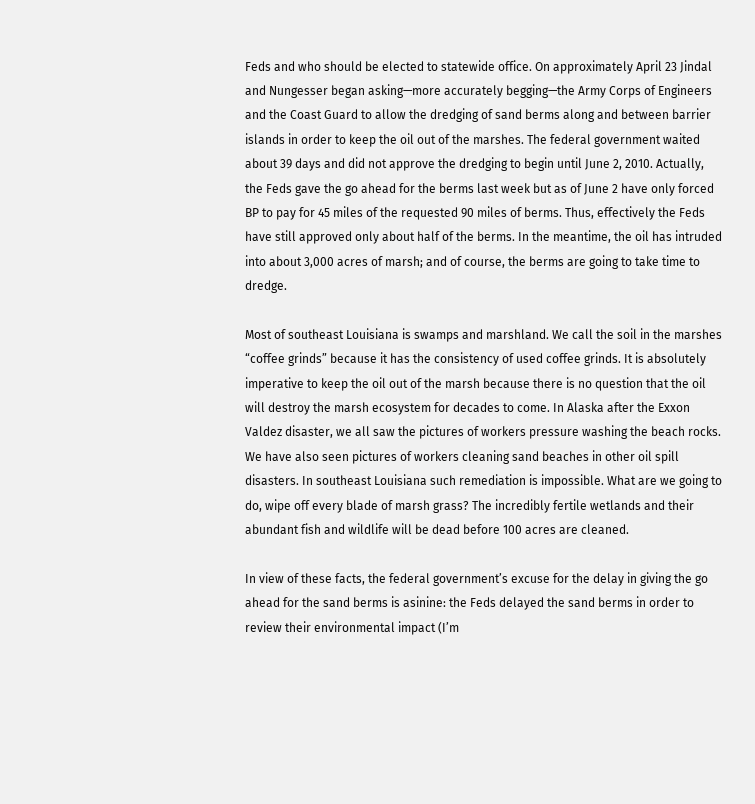Feds and who should be elected to statewide office. On approximately April 23 Jindal and Nungesser began asking—more accurately begging—the Army Corps of Engineers and the Coast Guard to allow the dredging of sand berms along and between barrier islands in order to keep the oil out of the marshes. The federal government waited about 39 days and did not approve the dredging to begin until June 2, 2010. Actually, the Feds gave the go ahead for the berms last week but as of June 2 have only forced BP to pay for 45 miles of the requested 90 miles of berms. Thus, effectively the Feds have still approved only about half of the berms. In the meantime, the oil has intruded into about 3,000 acres of marsh; and of course, the berms are going to take time to dredge.

Most of southeast Louisiana is swamps and marshland. We call the soil in the marshes “coffee grinds” because it has the consistency of used coffee grinds. It is absolutely imperative to keep the oil out of the marsh because there is no question that the oil will destroy the marsh ecosystem for decades to come. In Alaska after the Exxon Valdez disaster, we all saw the pictures of workers pressure washing the beach rocks. We have also seen pictures of workers cleaning sand beaches in other oil spill disasters. In southeast Louisiana such remediation is impossible. What are we going to do, wipe off every blade of marsh grass? The incredibly fertile wetlands and their abundant fish and wildlife will be dead before 100 acres are cleaned.

In view of these facts, the federal government’s excuse for the delay in giving the go ahead for the sand berms is asinine: the Feds delayed the sand berms in order to review their environmental impact (I’m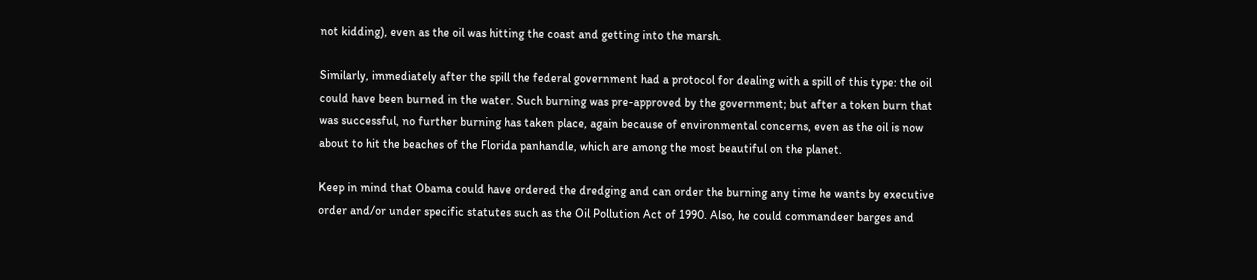not kidding), even as the oil was hitting the coast and getting into the marsh.

Similarly, immediately after the spill the federal government had a protocol for dealing with a spill of this type: the oil could have been burned in the water. Such burning was pre-approved by the government; but after a token burn that was successful, no further burning has taken place, again because of environmental concerns, even as the oil is now about to hit the beaches of the Florida panhandle, which are among the most beautiful on the planet.

Keep in mind that Obama could have ordered the dredging and can order the burning any time he wants by executive order and/or under specific statutes such as the Oil Pollution Act of 1990. Also, he could commandeer barges and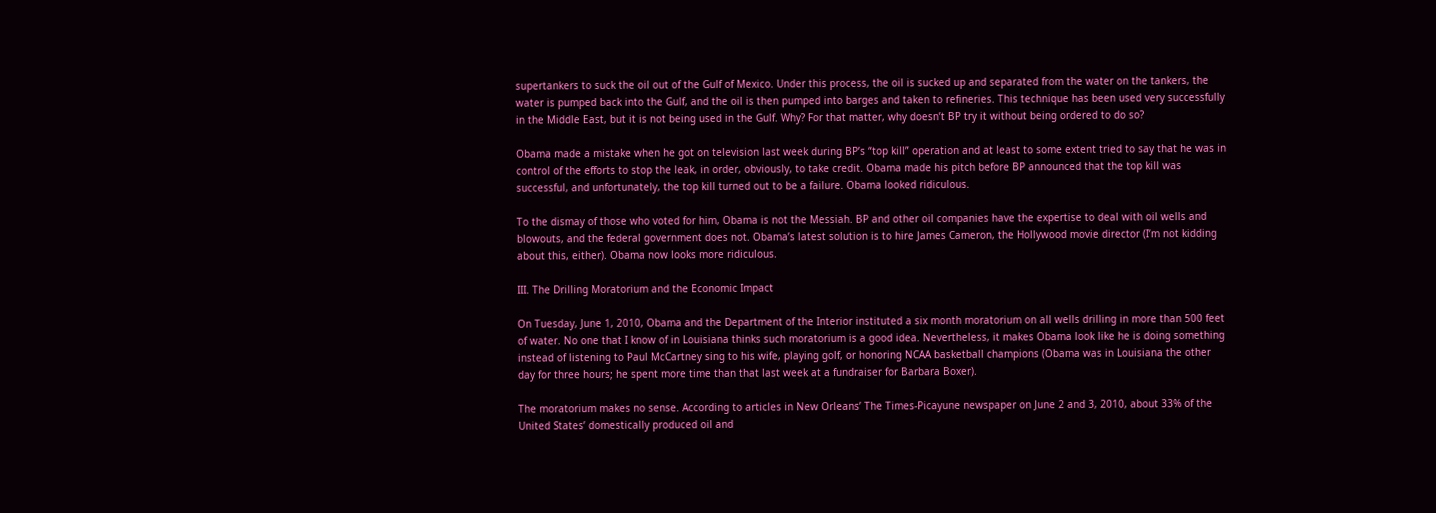supertankers to suck the oil out of the Gulf of Mexico. Under this process, the oil is sucked up and separated from the water on the tankers, the water is pumped back into the Gulf, and the oil is then pumped into barges and taken to refineries. This technique has been used very successfully in the Middle East, but it is not being used in the Gulf. Why? For that matter, why doesn’t BP try it without being ordered to do so?

Obama made a mistake when he got on television last week during BP’s “top kill” operation and at least to some extent tried to say that he was in control of the efforts to stop the leak, in order, obviously, to take credit. Obama made his pitch before BP announced that the top kill was successful, and unfortunately, the top kill turned out to be a failure. Obama looked ridiculous.

To the dismay of those who voted for him, Obama is not the Messiah. BP and other oil companies have the expertise to deal with oil wells and blowouts, and the federal government does not. Obama’s latest solution is to hire James Cameron, the Hollywood movie director (I’m not kidding about this, either). Obama now looks more ridiculous.

III. The Drilling Moratorium and the Economic Impact

On Tuesday, June 1, 2010, Obama and the Department of the Interior instituted a six month moratorium on all wells drilling in more than 500 feet of water. No one that I know of in Louisiana thinks such moratorium is a good idea. Nevertheless, it makes Obama look like he is doing something instead of listening to Paul McCartney sing to his wife, playing golf, or honoring NCAA basketball champions (Obama was in Louisiana the other day for three hours; he spent more time than that last week at a fundraiser for Barbara Boxer).

The moratorium makes no sense. According to articles in New Orleans’ The Times-Picayune newspaper on June 2 and 3, 2010, about 33% of the United States’ domestically produced oil and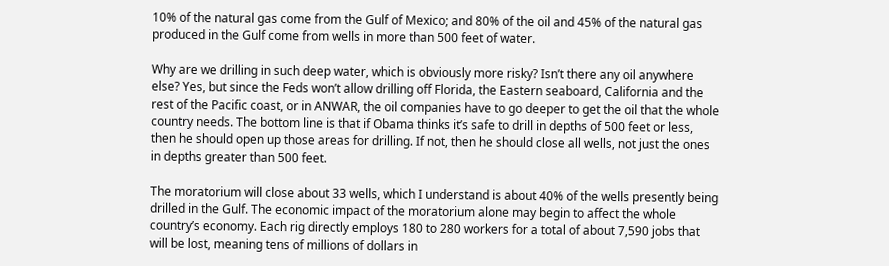10% of the natural gas come from the Gulf of Mexico; and 80% of the oil and 45% of the natural gas produced in the Gulf come from wells in more than 500 feet of water.

Why are we drilling in such deep water, which is obviously more risky? Isn’t there any oil anywhere else? Yes, but since the Feds won’t allow drilling off Florida, the Eastern seaboard, California and the rest of the Pacific coast, or in ANWAR, the oil companies have to go deeper to get the oil that the whole country needs. The bottom line is that if Obama thinks it’s safe to drill in depths of 500 feet or less, then he should open up those areas for drilling. If not, then he should close all wells, not just the ones in depths greater than 500 feet.

The moratorium will close about 33 wells, which I understand is about 40% of the wells presently being drilled in the Gulf. The economic impact of the moratorium alone may begin to affect the whole country’s economy. Each rig directly employs 180 to 280 workers for a total of about 7,590 jobs that will be lost, meaning tens of millions of dollars in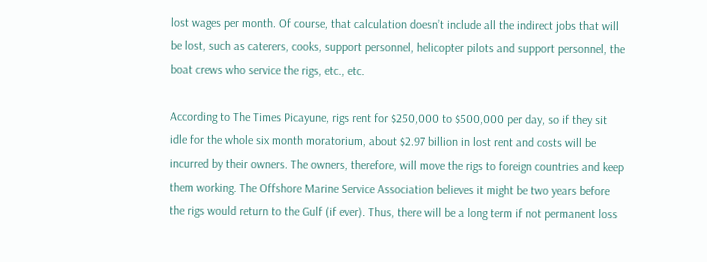lost wages per month. Of course, that calculation doesn’t include all the indirect jobs that will be lost, such as caterers, cooks, support personnel, helicopter pilots and support personnel, the boat crews who service the rigs, etc., etc.

According to The Times Picayune, rigs rent for $250,000 to $500,000 per day, so if they sit idle for the whole six month moratorium, about $2.97 billion in lost rent and costs will be incurred by their owners. The owners, therefore, will move the rigs to foreign countries and keep them working. The Offshore Marine Service Association believes it might be two years before the rigs would return to the Gulf (if ever). Thus, there will be a long term if not permanent loss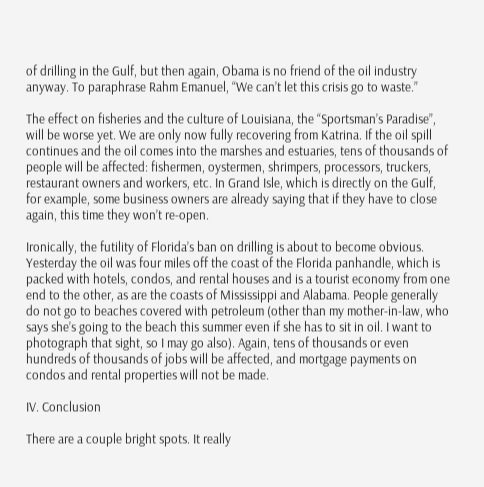of drilling in the Gulf, but then again, Obama is no friend of the oil industry anyway. To paraphrase Rahm Emanuel, “We can’t let this crisis go to waste.”

The effect on fisheries and the culture of Louisiana, the “Sportsman’s Paradise”, will be worse yet. We are only now fully recovering from Katrina. If the oil spill continues and the oil comes into the marshes and estuaries, tens of thousands of people will be affected: fishermen, oystermen, shrimpers, processors, truckers, restaurant owners and workers, etc. In Grand Isle, which is directly on the Gulf, for example, some business owners are already saying that if they have to close again, this time they won’t re-open.

Ironically, the futility of Florida’s ban on drilling is about to become obvious. Yesterday the oil was four miles off the coast of the Florida panhandle, which is packed with hotels, condos, and rental houses and is a tourist economy from one end to the other, as are the coasts of Mississippi and Alabama. People generally do not go to beaches covered with petroleum (other than my mother-in-law, who says she’s going to the beach this summer even if she has to sit in oil. I want to photograph that sight, so I may go also). Again, tens of thousands or even hundreds of thousands of jobs will be affected, and mortgage payments on condos and rental properties will not be made.

IV. Conclusion

There are a couple bright spots. It really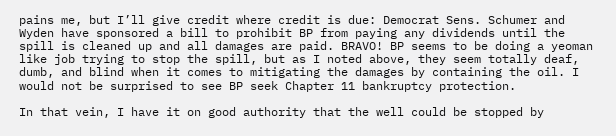pains me, but I’ll give credit where credit is due: Democrat Sens. Schumer and Wyden have sponsored a bill to prohibit BP from paying any dividends until the spill is cleaned up and all damages are paid. BRAVO! BP seems to be doing a yeoman like job trying to stop the spill, but as I noted above, they seem totally deaf, dumb, and blind when it comes to mitigating the damages by containing the oil. I would not be surprised to see BP seek Chapter 11 bankruptcy protection.

In that vein, I have it on good authority that the well could be stopped by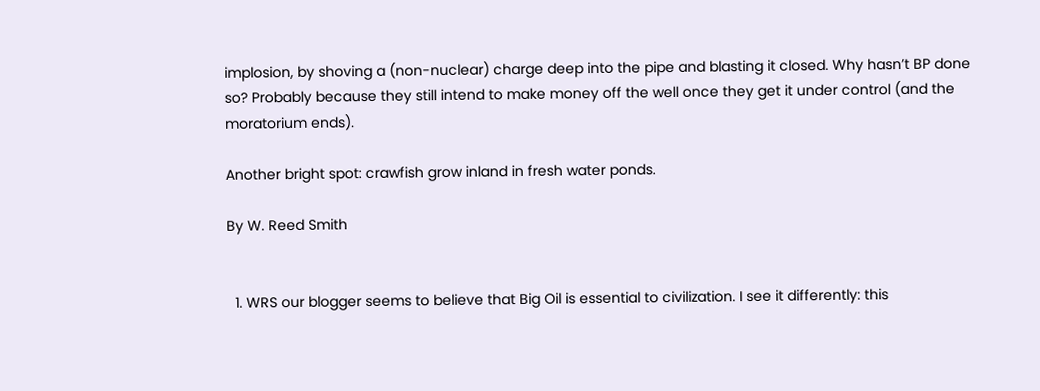implosion, by shoving a (non-nuclear) charge deep into the pipe and blasting it closed. Why hasn’t BP done so? Probably because they still intend to make money off the well once they get it under control (and the moratorium ends).

Another bright spot: crawfish grow inland in fresh water ponds.

By W. Reed Smith


  1. WRS our blogger seems to believe that Big Oil is essential to civilization. I see it differently: this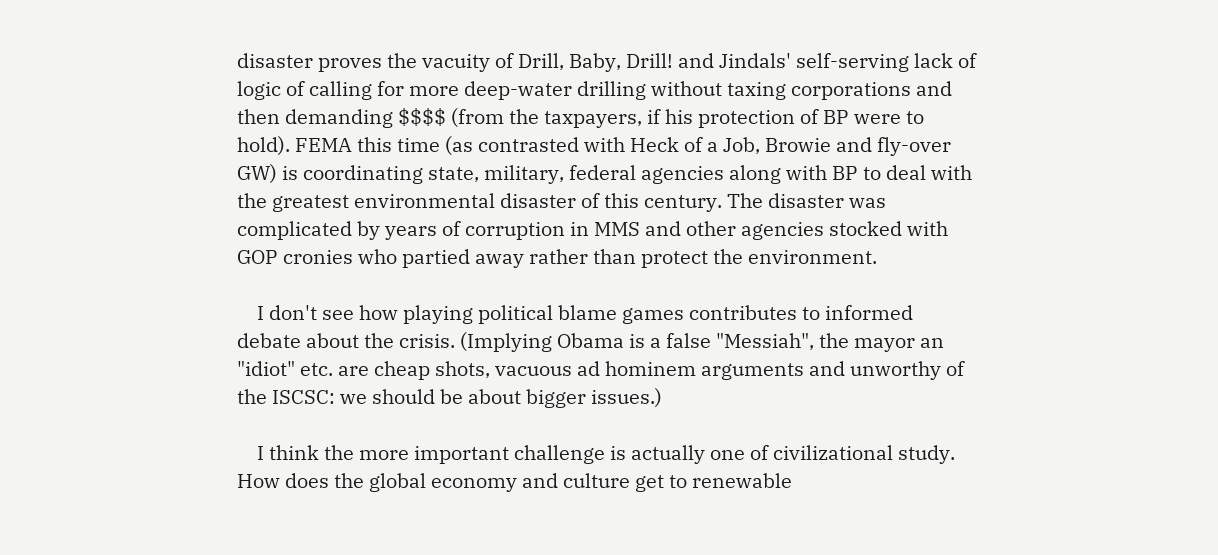disaster proves the vacuity of Drill, Baby, Drill! and Jindals' self-serving lack of logic of calling for more deep-water drilling without taxing corporations and then demanding $$$$ (from the taxpayers, if his protection of BP were to hold). FEMA this time (as contrasted with Heck of a Job, Browie and fly-over GW) is coordinating state, military, federal agencies along with BP to deal with the greatest environmental disaster of this century. The disaster was complicated by years of corruption in MMS and other agencies stocked with GOP cronies who partied away rather than protect the environment.

    I don't see how playing political blame games contributes to informed debate about the crisis. (Implying Obama is a false "Messiah", the mayor an "idiot" etc. are cheap shots, vacuous ad hominem arguments and unworthy of the ISCSC: we should be about bigger issues.)

    I think the more important challenge is actually one of civilizational study. How does the global economy and culture get to renewable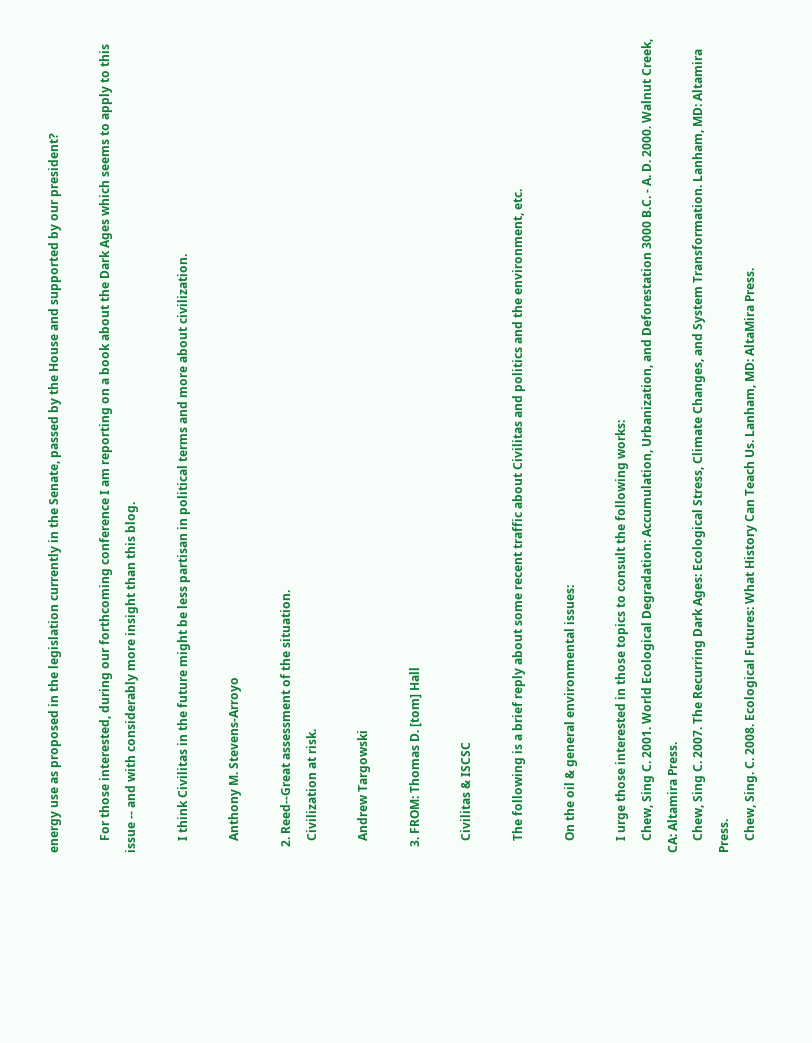energy use as proposed in the legislation currently in the Senate, passed by the House and supported by our president?

    For those interested, during our forthcoming conference I am reporting on a book about the Dark Ages which seems to apply to this issue -- and with considerably more insight than this blog.

    I think Civilitas in the future might be less partisan in political terms and more about civilization.

    Anthony M. Stevens-Arroyo

  2. Reed--Great assessment of the situation.
    Civilization at risk.

    Andrew Targowski

  3. FROM: Thomas D. [tom] Hall

    Civilitas & ISCSC

    The following is a brief reply about some recent traffic about Civilitas and politics and the environment, etc.

    On the oil & general environmental issues:

    I urge those interested in those topics to consult the following works:
    Chew, Sing C. 2001. World Ecological Degradation: Accumulation, Urbanization, and Deforestation 3000 B.C. - A. D. 2000. Walnut Creek, CA: Altamira Press.
    Chew, Sing C. 2007. The Recurring Dark Ages: Ecological Stress, Climate Changes, and System Transformation. Lanham, MD: Altamira Press.
    Chew, Sing. C. 2008. Ecological Futures: What History Can Teach Us. Lanham, MD: AltaMira Press.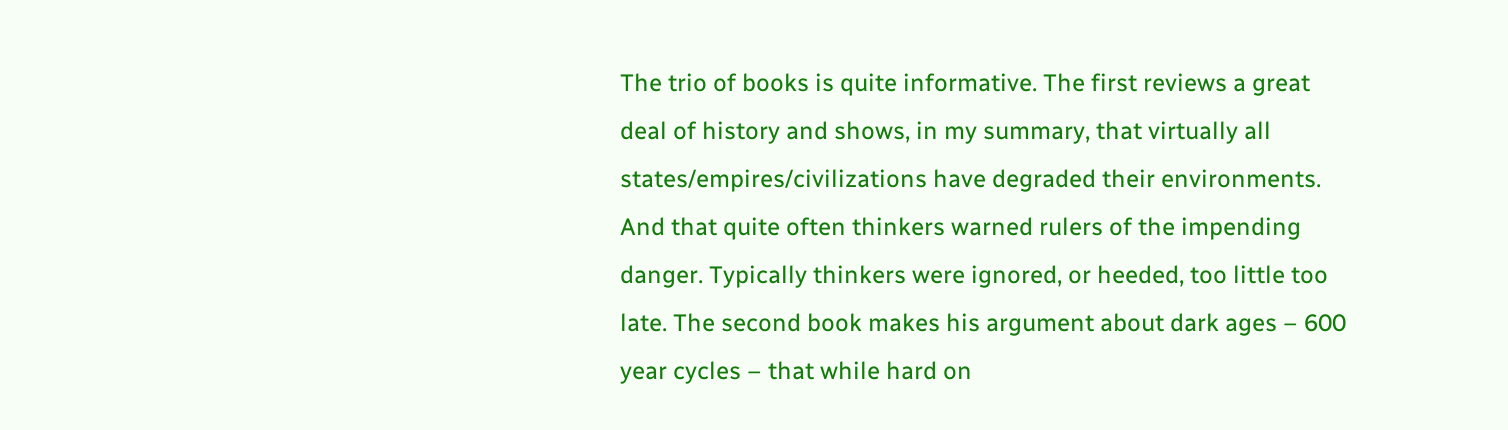The trio of books is quite informative. The first reviews a great deal of history and shows, in my summary, that virtually all states/empires/civilizations have degraded their environments. And that quite often thinkers warned rulers of the impending danger. Typically thinkers were ignored, or heeded, too little too late. The second book makes his argument about dark ages – 600 year cycles – that while hard on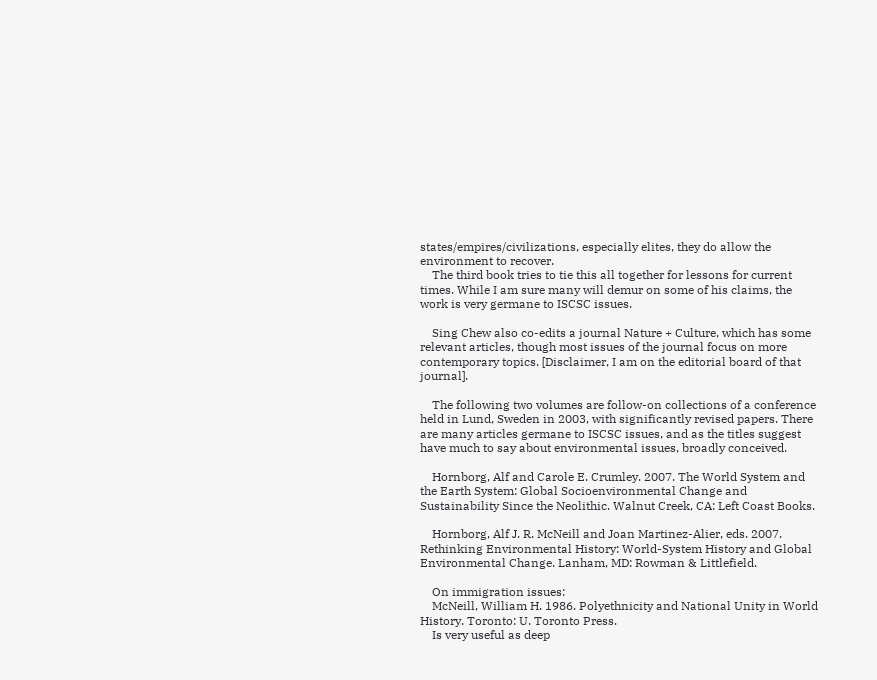states/empires/civilizations, especially elites, they do allow the environment to recover.
    The third book tries to tie this all together for lessons for current times. While I am sure many will demur on some of his claims, the work is very germane to ISCSC issues.

    Sing Chew also co-edits a journal Nature + Culture, which has some relevant articles, though most issues of the journal focus on more contemporary topics. [Disclaimer, I am on the editorial board of that journal].

    The following two volumes are follow-on collections of a conference held in Lund, Sweden in 2003, with significantly revised papers. There are many articles germane to ISCSC issues, and as the titles suggest have much to say about environmental issues, broadly conceived.

    Hornborg, Alf and Carole E. Crumley. 2007. The World System and the Earth System: Global Socioenvironmental Change and Sustainability Since the Neolithic. Walnut Creek, CA: Left Coast Books.

    Hornborg, Alf J. R. McNeill and Joan Martinez-Alier, eds. 2007. Rethinking Environmental History: World-System History and Global Environmental Change. Lanham, MD: Rowman & Littlefield.

    On immigration issues:
    McNeill, William H. 1986. Polyethnicity and National Unity in World History. Toronto: U. Toronto Press.
    Is very useful as deep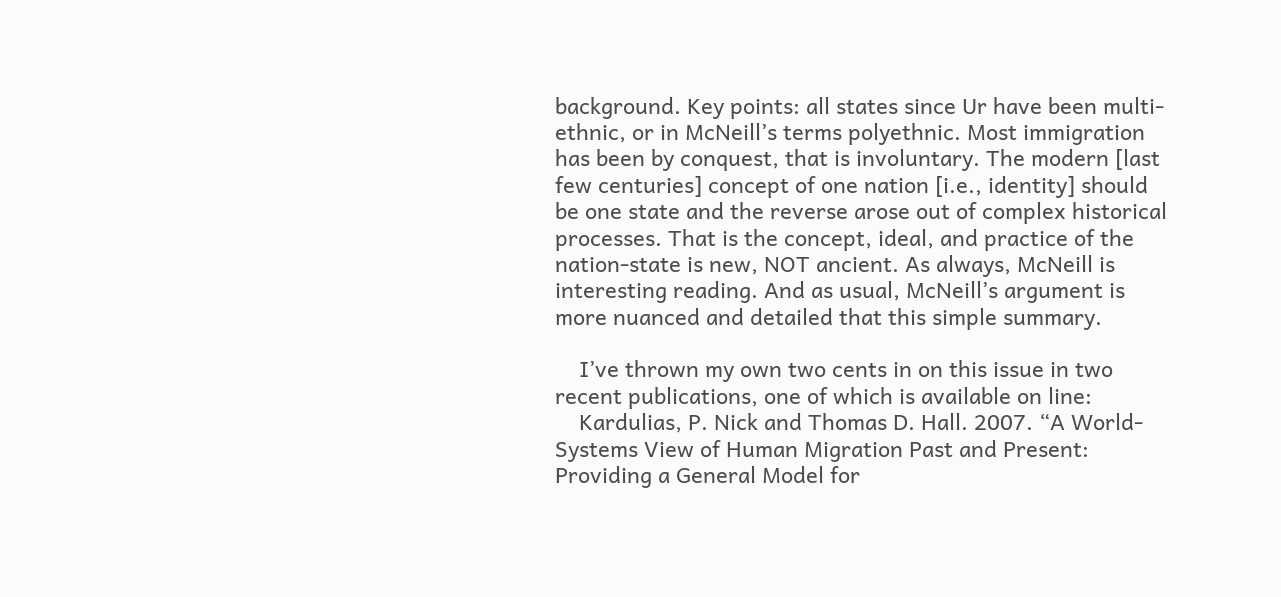background. Key points: all states since Ur have been multi-ethnic, or in McNeill’s terms polyethnic. Most immigration has been by conquest, that is involuntary. The modern [last few centuries] concept of one nation [i.e., identity] should be one state and the reverse arose out of complex historical processes. That is the concept, ideal, and practice of the nation-state is new, NOT ancient. As always, McNeill is interesting reading. And as usual, McNeill’s argument is more nuanced and detailed that this simple summary.

    I’ve thrown my own two cents in on this issue in two recent publications, one of which is available on line:
    Kardulias, P. Nick and Thomas D. Hall. 2007. “A World-Systems View of Human Migration Past and Present: Providing a General Model for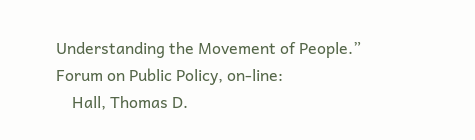Understanding the Movement of People.” Forum on Public Policy, on-line:
    Hall, Thomas D.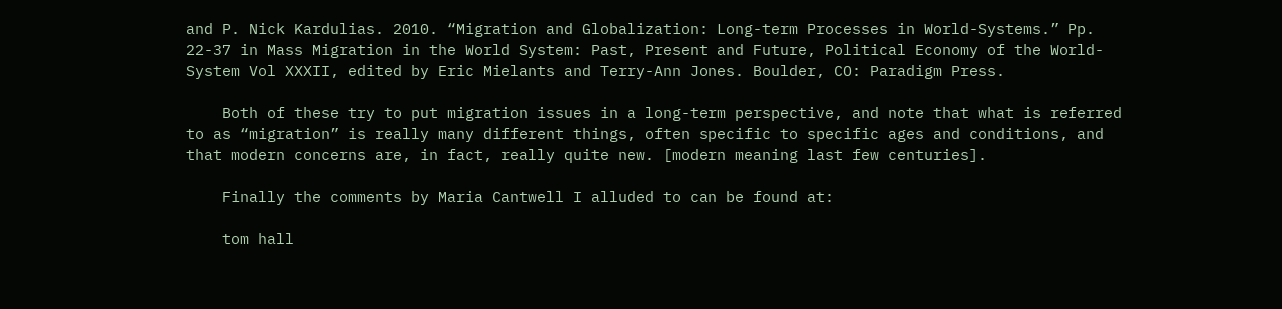and P. Nick Kardulias. 2010. “Migration and Globalization: Long-term Processes in World-Systems.” Pp. 22-37 in Mass Migration in the World System: Past, Present and Future, Political Economy of the World-System Vol XXXII, edited by Eric Mielants and Terry-Ann Jones. Boulder, CO: Paradigm Press.

    Both of these try to put migration issues in a long-term perspective, and note that what is referred to as “migration” is really many different things, often specific to specific ages and conditions, and that modern concerns are, in fact, really quite new. [modern meaning last few centuries].

    Finally the comments by Maria Cantwell I alluded to can be found at:

    tom hall